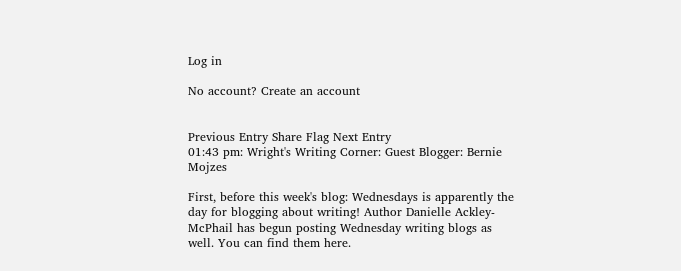Log in

No account? Create an account


Previous Entry Share Flag Next Entry
01:43 pm: Wright's Writing Corner: Guest Blogger: Bernie Mojzes

First, before this week's blog: Wednesdays is apparently the day for blogging about writing! Author Danielle Ackley-McPhail has begun posting Wednesday writing blogs as well. You can find them here.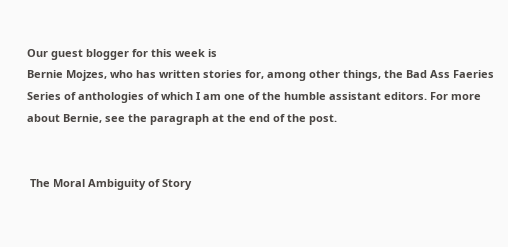Our guest blogger for this week is
Bernie Mojzes, who has written stories for, among other things, the Bad Ass Faeries Series of anthologies of which I am one of the humble assistant editors. For more about Bernie, see the paragraph at the end of the post.


 The Moral Ambiguity of Story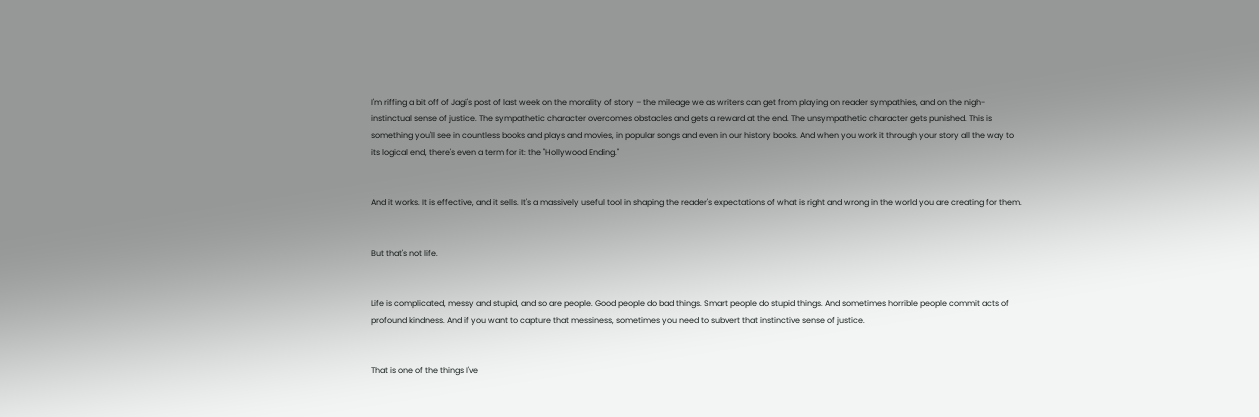I'm riffing a bit off of Jagi's post of last week on the morality of story – the mileage we as writers can get from playing on reader sympathies, and on the nigh-instinctual sense of justice. The sympathetic character overcomes obstacles and gets a reward at the end. The unsympathetic character gets punished. This is something you'll see in countless books and plays and movies, in popular songs and even in our history books. And when you work it through your story all the way to its logical end, there's even a term for it: the "Hollywood Ending."


And it works. It is effective, and it sells. It's a massively useful tool in shaping the reader's expectations of what is right and wrong in the world you are creating for them.


But that's not life.


Life is complicated, messy and stupid, and so are people. Good people do bad things. Smart people do stupid things. And sometimes horrible people commit acts of profound kindness. And if you want to capture that messiness, sometimes you need to subvert that instinctive sense of justice.


That is one of the things I've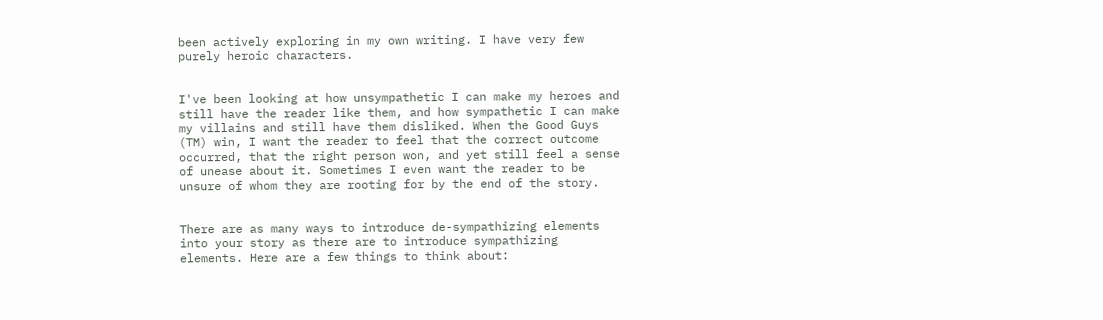been actively exploring in my own writing. I have very few purely heroic characters.


I've been looking at how unsympathetic I can make my heroes and still have the reader like them, and how sympathetic I can make my villains and still have them disliked. When the Good Guys (TM) win, I want the reader to feel that the correct outcome occurred, that the right person won, and yet still feel a sense of unease about it. Sometimes I even want the reader to be unsure of whom they are rooting for by the end of the story.


There are as many ways to introduce de-sympathizing elements into your story as there are to introduce sympathizing elements. Here are a few things to think about: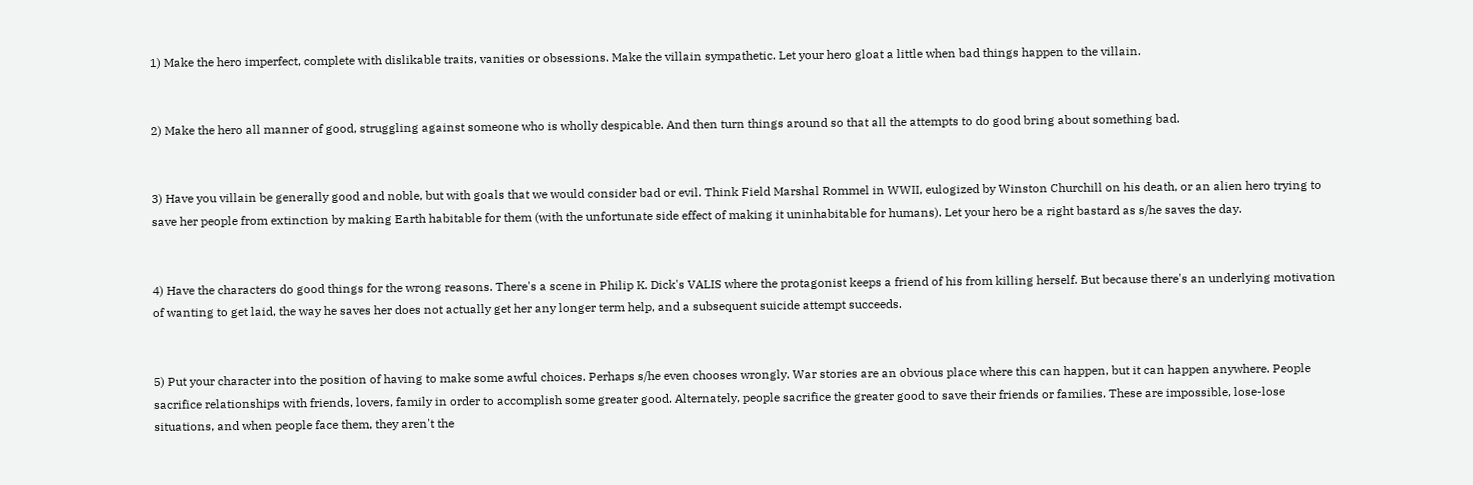1) Make the hero imperfect, complete with dislikable traits, vanities or obsessions. Make the villain sympathetic. Let your hero gloat a little when bad things happen to the villain.


2) Make the hero all manner of good, struggling against someone who is wholly despicable. And then turn things around so that all the attempts to do good bring about something bad.


3) Have you villain be generally good and noble, but with goals that we would consider bad or evil. Think Field Marshal Rommel in WWII, eulogized by Winston Churchill on his death, or an alien hero trying to save her people from extinction by making Earth habitable for them (with the unfortunate side effect of making it uninhabitable for humans). Let your hero be a right bastard as s/he saves the day.


4) Have the characters do good things for the wrong reasons. There's a scene in Philip K. Dick's VALIS where the protagonist keeps a friend of his from killing herself. But because there's an underlying motivation of wanting to get laid, the way he saves her does not actually get her any longer term help, and a subsequent suicide attempt succeeds.


5) Put your character into the position of having to make some awful choices. Perhaps s/he even chooses wrongly. War stories are an obvious place where this can happen, but it can happen anywhere. People sacrifice relationships with friends, lovers, family in order to accomplish some greater good. Alternately, people sacrifice the greater good to save their friends or families. These are impossible, lose-lose situations, and when people face them, they aren't the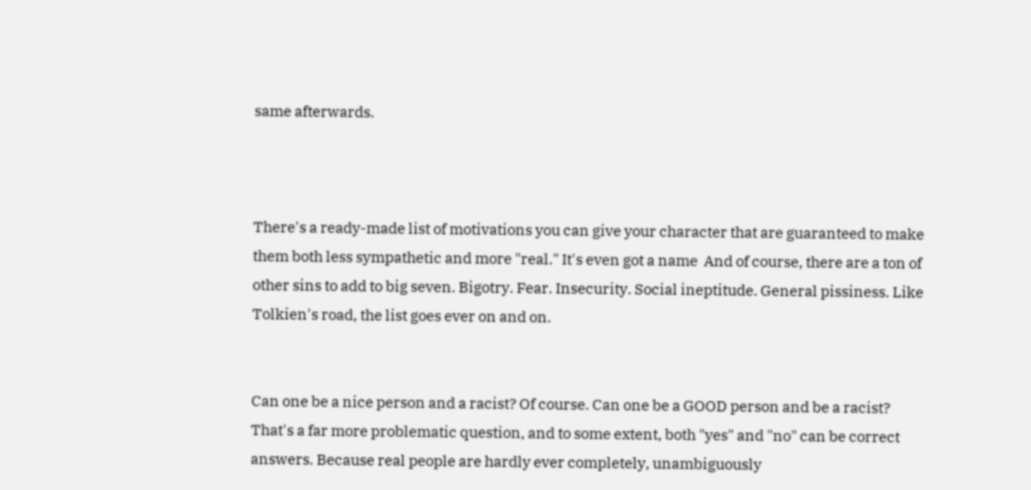same afterwards.



There's a ready-made list of motivations you can give your character that are guaranteed to make them both less sympathetic and more "real." It's even got a name  And of course, there are a ton of other sins to add to big seven. Bigotry. Fear. Insecurity. Social ineptitude. General pissiness. Like Tolkien's road, the list goes ever on and on.


Can one be a nice person and a racist? Of course. Can one be a GOOD person and be a racist? That's a far more problematic question, and to some extent, both "yes" and "no" can be correct answers. Because real people are hardly ever completely, unambiguously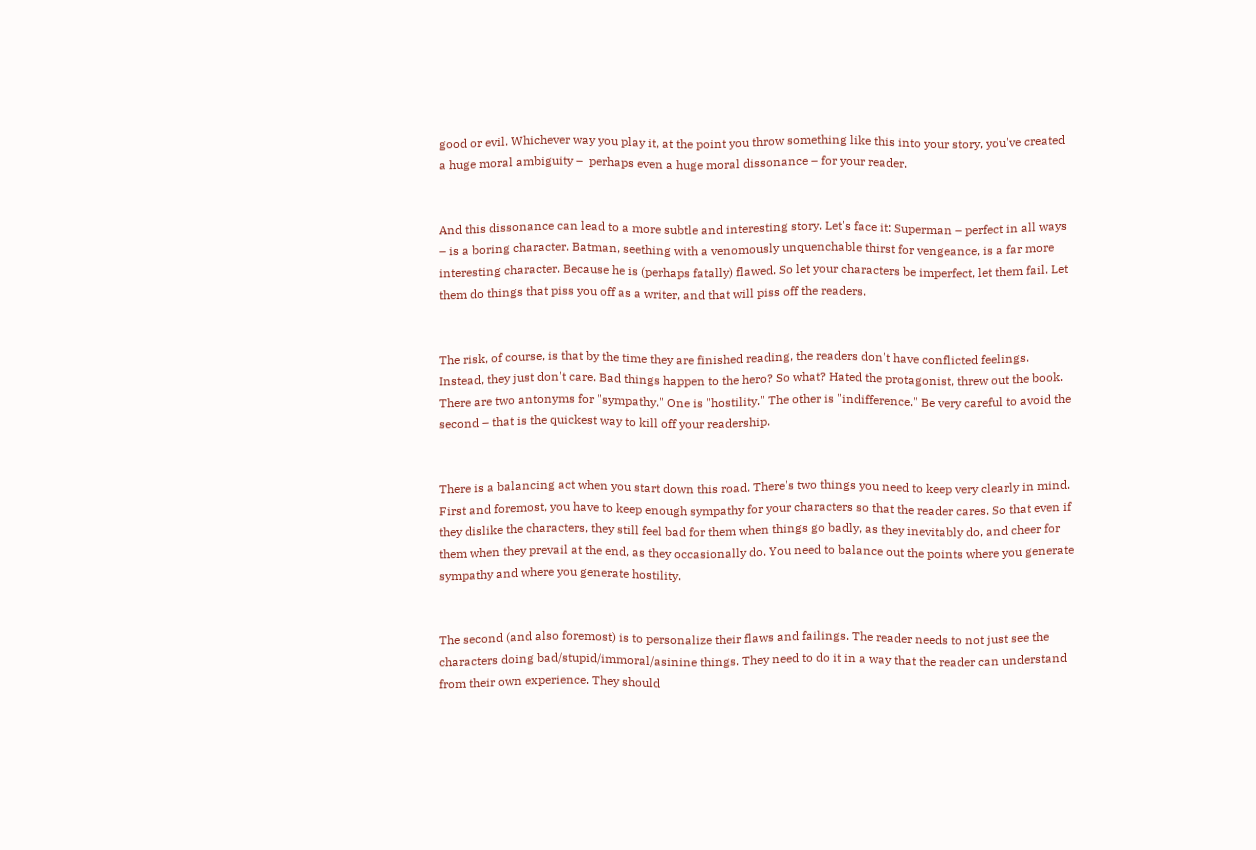good or evil. Whichever way you play it, at the point you throw something like this into your story, you've created a huge moral ambiguity –  perhaps even a huge moral dissonance – for your reader.


And this dissonance can lead to a more subtle and interesting story. Let's face it: Superman – perfect in all ways – is a boring character. Batman, seething with a venomously unquenchable thirst for vengeance, is a far more interesting character. Because he is (perhaps fatally) flawed. So let your characters be imperfect, let them fail. Let them do things that piss you off as a writer, and that will piss off the readers.


The risk, of course, is that by the time they are finished reading, the readers don't have conflicted feelings. Instead, they just don't care. Bad things happen to the hero? So what? Hated the protagonist, threw out the book. There are two antonyms for "sympathy." One is "hostility." The other is "indifference." Be very careful to avoid the second – that is the quickest way to kill off your readership.


There is a balancing act when you start down this road. There's two things you need to keep very clearly in mind. First and foremost, you have to keep enough sympathy for your characters so that the reader cares. So that even if they dislike the characters, they still feel bad for them when things go badly, as they inevitably do, and cheer for them when they prevail at the end, as they occasionally do. You need to balance out the points where you generate sympathy and where you generate hostility.


The second (and also foremost) is to personalize their flaws and failings. The reader needs to not just see the characters doing bad/stupid/immoral/asinine things. They need to do it in a way that the reader can understand from their own experience. They should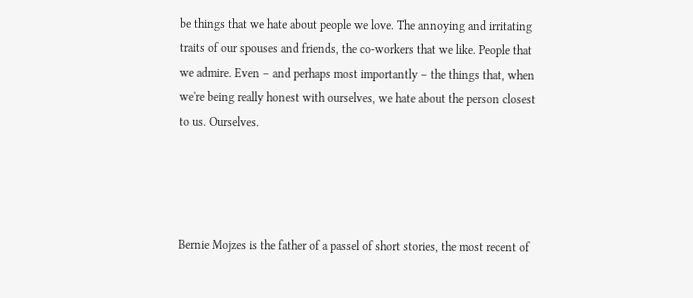be things that we hate about people we love. The annoying and irritating traits of our spouses and friends, the co-workers that we like. People that we admire. Even – and perhaps most importantly – the things that, when we're being really honest with ourselves, we hate about the person closest to us. Ourselves.




Bernie Mojzes is the father of a passel of short stories, the most recent of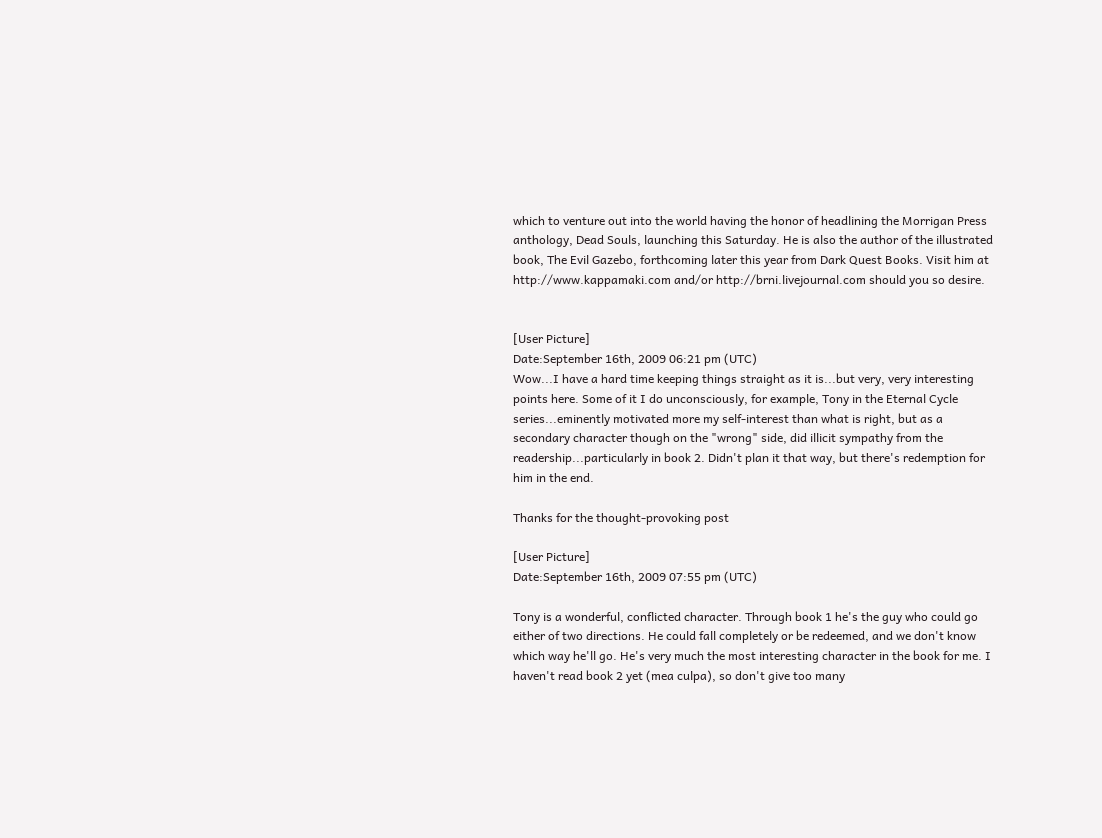which to venture out into the world having the honor of headlining the Morrigan Press anthology, Dead Souls, launching this Saturday. He is also the author of the illustrated book, The Evil Gazebo, forthcoming later this year from Dark Quest Books. Visit him at http://www.kappamaki.com and/or http://brni.livejournal.com should you so desire.


[User Picture]
Date:September 16th, 2009 06:21 pm (UTC)
Wow...I have a hard time keeping things straight as it is...but very, very interesting points here. Some of it I do unconsciously, for example, Tony in the Eternal Cycle series...eminently motivated more my self-interest than what is right, but as a secondary character though on the "wrong" side, did illicit sympathy from the readership...particularly in book 2. Didn't plan it that way, but there's redemption for him in the end.

Thanks for the thought-provoking post

[User Picture]
Date:September 16th, 2009 07:55 pm (UTC)

Tony is a wonderful, conflicted character. Through book 1 he's the guy who could go either of two directions. He could fall completely or be redeemed, and we don't know which way he'll go. He's very much the most interesting character in the book for me. I haven't read book 2 yet (mea culpa), so don't give too many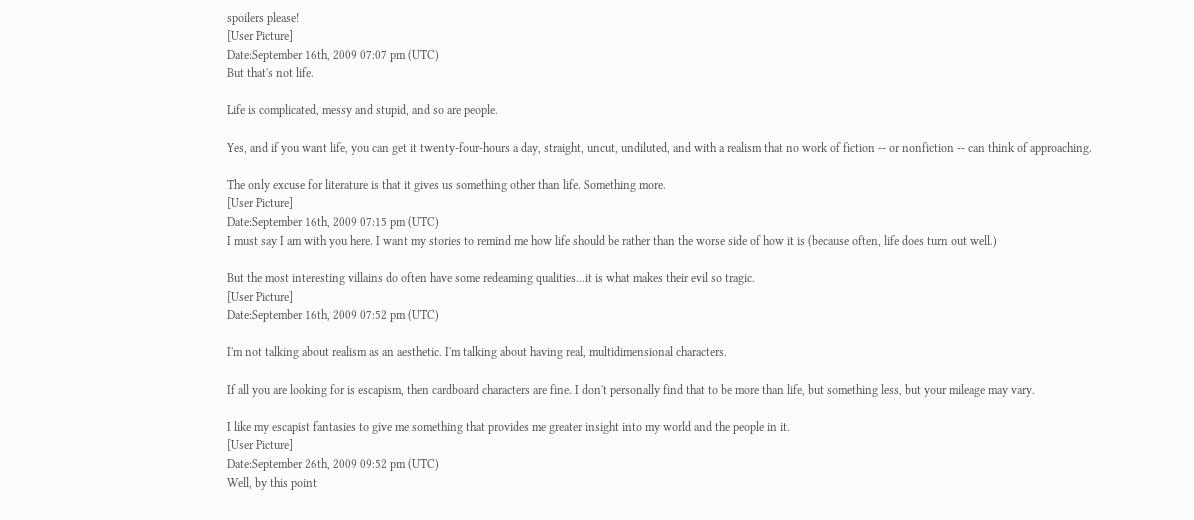spoilers please!
[User Picture]
Date:September 16th, 2009 07:07 pm (UTC)
But that's not life.

Life is complicated, messy and stupid, and so are people.

Yes, and if you want life, you can get it twenty-four-hours a day, straight, uncut, undiluted, and with a realism that no work of fiction -- or nonfiction -- can think of approaching.

The only excuse for literature is that it gives us something other than life. Something more.
[User Picture]
Date:September 16th, 2009 07:15 pm (UTC)
I must say I am with you here. I want my stories to remind me how life should be rather than the worse side of how it is (because often, life does turn out well.)

But the most interesting villains do often have some redeaming qualities...it is what makes their evil so tragic.
[User Picture]
Date:September 16th, 2009 07:52 pm (UTC)

I'm not talking about realism as an aesthetic. I'm talking about having real, multidimensional characters.

If all you are looking for is escapism, then cardboard characters are fine. I don't personally find that to be more than life, but something less, but your mileage may vary.

I like my escapist fantasies to give me something that provides me greater insight into my world and the people in it.
[User Picture]
Date:September 26th, 2009 09:52 pm (UTC)
Well, by this point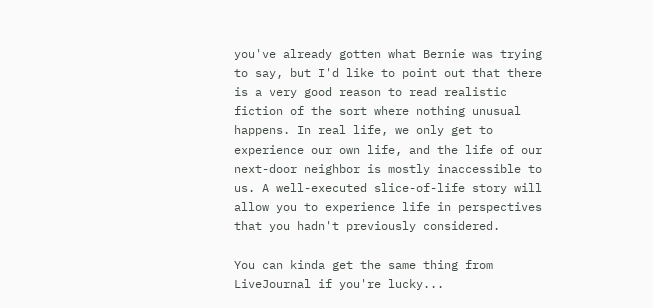you've already gotten what Bernie was trying to say, but I'd like to point out that there is a very good reason to read realistic fiction of the sort where nothing unusual happens. In real life, we only get to experience our own life, and the life of our next-door neighbor is mostly inaccessible to us. A well-executed slice-of-life story will allow you to experience life in perspectives that you hadn't previously considered.

You can kinda get the same thing from LiveJournal if you're lucky...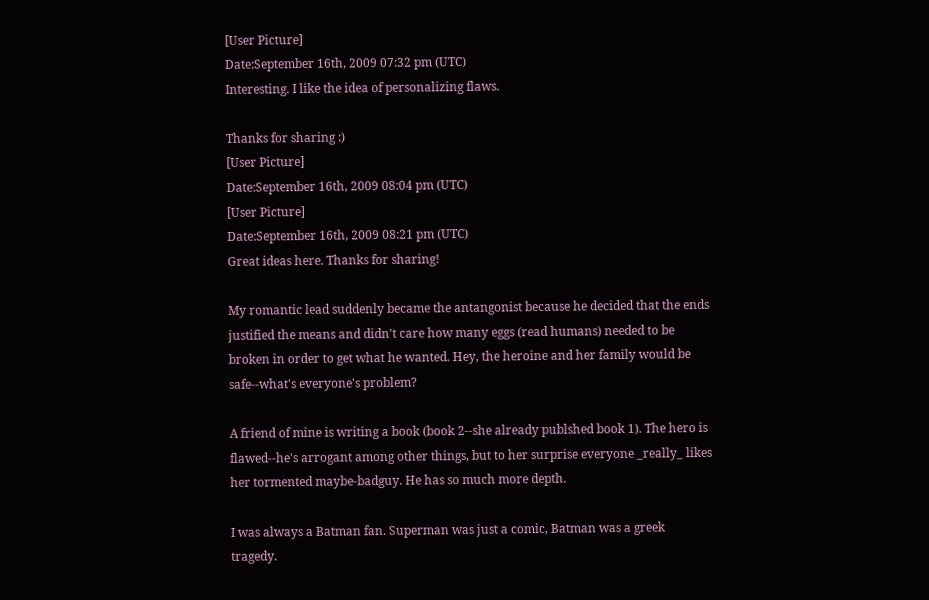[User Picture]
Date:September 16th, 2009 07:32 pm (UTC)
Interesting. I like the idea of personalizing flaws.

Thanks for sharing :)
[User Picture]
Date:September 16th, 2009 08:04 pm (UTC)
[User Picture]
Date:September 16th, 2009 08:21 pm (UTC)
Great ideas here. Thanks for sharing!

My romantic lead suddenly became the antangonist because he decided that the ends justified the means and didn't care how many eggs (read humans) needed to be broken in order to get what he wanted. Hey, the heroine and her family would be safe--what's everyone's problem?

A friend of mine is writing a book (book 2--she already publshed book 1). The hero is flawed--he's arrogant among other things, but to her surprise everyone _really_ likes her tormented maybe-badguy. He has so much more depth.

I was always a Batman fan. Superman was just a comic, Batman was a greek tragedy.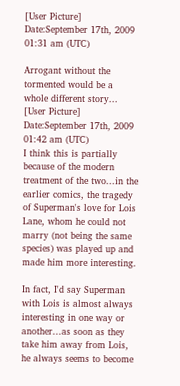[User Picture]
Date:September 17th, 2009 01:31 am (UTC)

Arrogant without the tormented would be a whole different story...
[User Picture]
Date:September 17th, 2009 01:42 am (UTC)
I think this is partially because of the modern treatment of the two...in the earlier comics, the tragedy of Superman's love for Lois Lane, whom he could not marry (not being the same species) was played up and made him more interesting.

In fact, I'd say Superman with Lois is almost always interesting in one way or another...as soon as they take him away from Lois, he always seems to become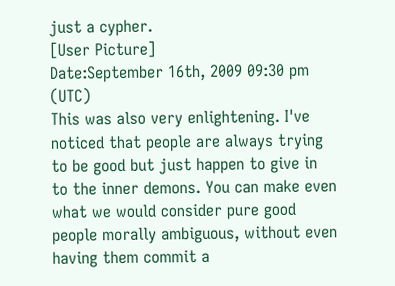just a cypher.
[User Picture]
Date:September 16th, 2009 09:30 pm (UTC)
This was also very enlightening. I've noticed that people are always trying to be good but just happen to give in to the inner demons. You can make even what we would consider pure good people morally ambiguous, without even having them commit a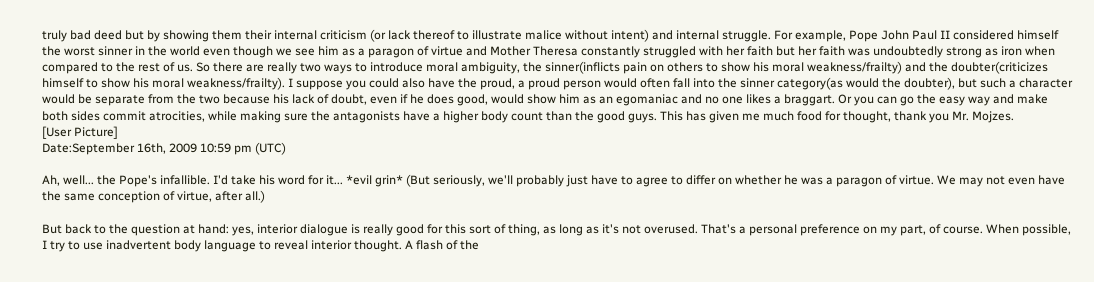truly bad deed but by showing them their internal criticism (or lack thereof to illustrate malice without intent) and internal struggle. For example, Pope John Paul II considered himself the worst sinner in the world even though we see him as a paragon of virtue and Mother Theresa constantly struggled with her faith but her faith was undoubtedly strong as iron when compared to the rest of us. So there are really two ways to introduce moral ambiguity, the sinner(inflicts pain on others to show his moral weakness/frailty) and the doubter(criticizes himself to show his moral weakness/frailty). I suppose you could also have the proud, a proud person would often fall into the sinner category(as would the doubter), but such a character would be separate from the two because his lack of doubt, even if he does good, would show him as an egomaniac and no one likes a braggart. Or you can go the easy way and make both sides commit atrocities, while making sure the antagonists have a higher body count than the good guys. This has given me much food for thought, thank you Mr. Mojzes.
[User Picture]
Date:September 16th, 2009 10:59 pm (UTC)

Ah, well... the Pope's infallible. I'd take his word for it... *evil grin* (But seriously, we'll probably just have to agree to differ on whether he was a paragon of virtue. We may not even have the same conception of virtue, after all.)

But back to the question at hand: yes, interior dialogue is really good for this sort of thing, as long as it's not overused. That's a personal preference on my part, of course. When possible, I try to use inadvertent body language to reveal interior thought. A flash of the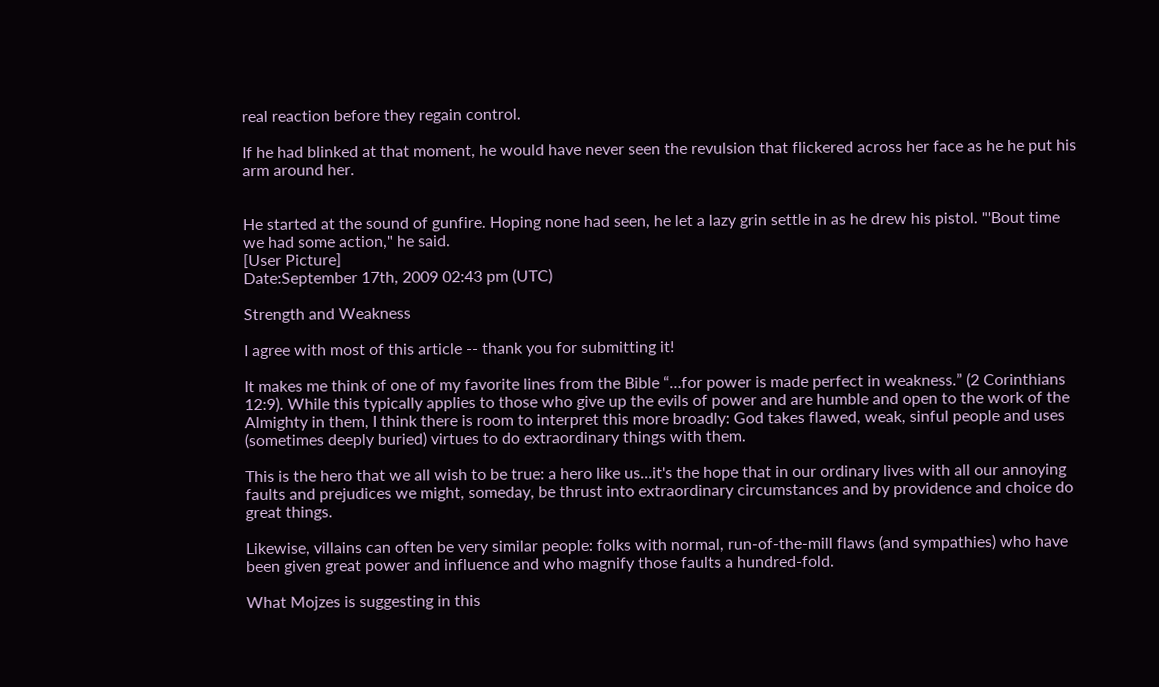real reaction before they regain control.

If he had blinked at that moment, he would have never seen the revulsion that flickered across her face as he he put his arm around her.


He started at the sound of gunfire. Hoping none had seen, he let a lazy grin settle in as he drew his pistol. "'Bout time we had some action," he said.
[User Picture]
Date:September 17th, 2009 02:43 pm (UTC)

Strength and Weakness

I agree with most of this article -- thank you for submitting it!

It makes me think of one of my favorite lines from the Bible “…for power is made perfect in weakness.” (2 Corinthians 12:9). While this typically applies to those who give up the evils of power and are humble and open to the work of the Almighty in them, I think there is room to interpret this more broadly: God takes flawed, weak, sinful people and uses (sometimes deeply buried) virtues to do extraordinary things with them.

This is the hero that we all wish to be true: a hero like us...it's the hope that in our ordinary lives with all our annoying faults and prejudices we might, someday, be thrust into extraordinary circumstances and by providence and choice do great things.

Likewise, villains can often be very similar people: folks with normal, run-of-the-mill flaws (and sympathies) who have been given great power and influence and who magnify those faults a hundred-fold.

What Mojzes is suggesting in this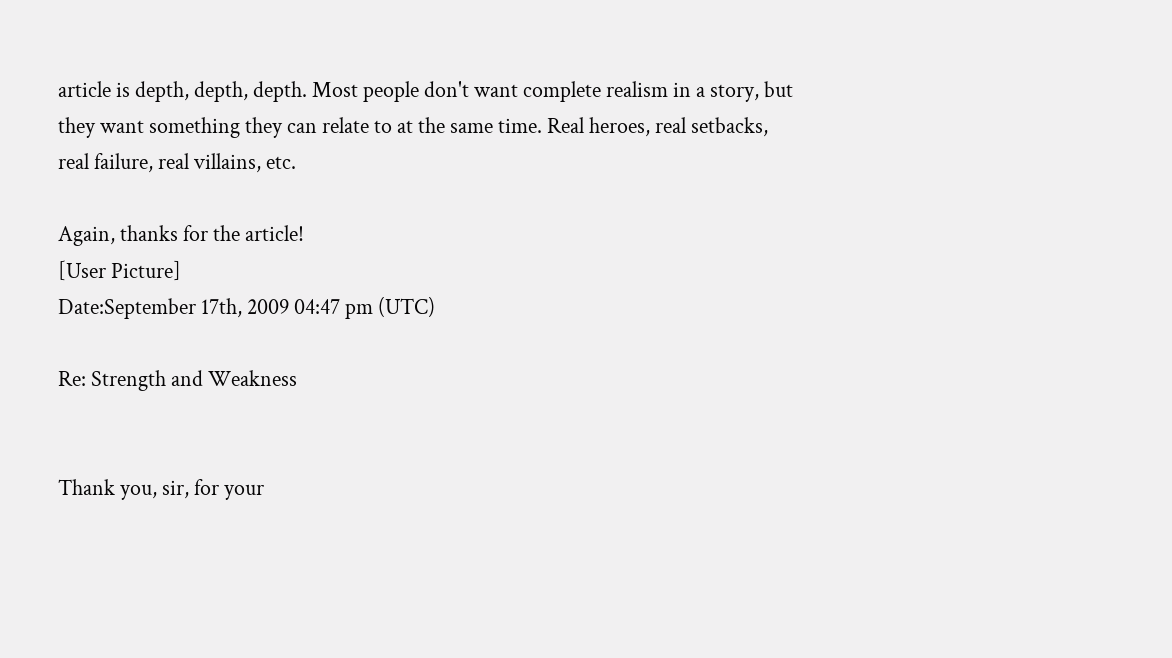article is depth, depth, depth. Most people don't want complete realism in a story, but they want something they can relate to at the same time. Real heroes, real setbacks, real failure, real villains, etc.

Again, thanks for the article!
[User Picture]
Date:September 17th, 2009 04:47 pm (UTC)

Re: Strength and Weakness


Thank you, sir, for your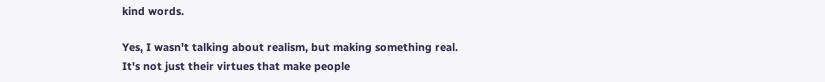kind words.

Yes, I wasn't talking about realism, but making something real. It's not just their virtues that make people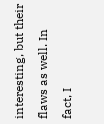interesting, but their flaws as well. In fact, I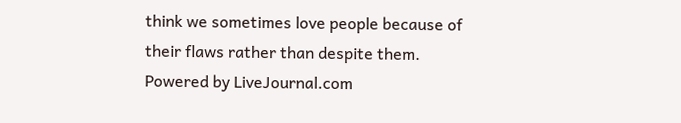think we sometimes love people because of their flaws rather than despite them.
Powered by LiveJournal.com